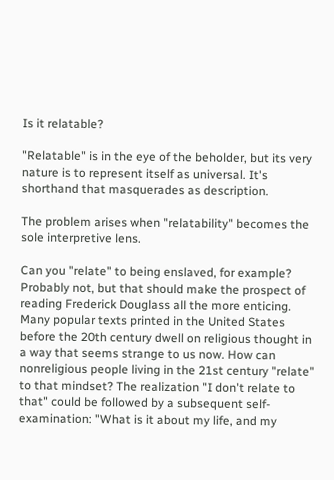Is it relatable?

"Relatable" is in the eye of the beholder, but its very nature is to represent itself as universal. It's shorthand that masquerades as description.

The problem arises when "relatability" becomes the sole interpretive lens.

Can you "relate" to being enslaved, for example?  Probably not, but that should make the prospect of reading Frederick Douglass all the more enticing. Many popular texts printed in the United States before the 20th century dwell on religious thought in a way that seems strange to us now. How can nonreligious people living in the 21st century "relate" to that mindset? The realization "I don't relate to that" could be followed by a subsequent self-examination: "What is it about my life, and my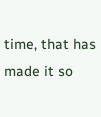time, that has made it so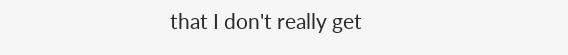that I don't really get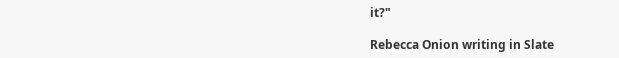it?"

Rebecca Onion writing in Slate